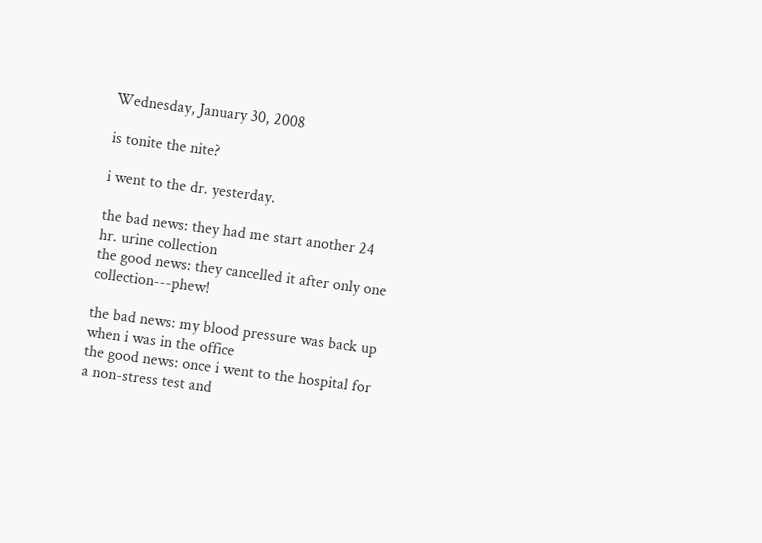Wednesday, January 30, 2008

is tonite the nite?

i went to the dr. yesterday.

the bad news: they had me start another 24 hr. urine collection
the good news: they cancelled it after only one collection---phew!

the bad news: my blood pressure was back up when i was in the office
the good news: once i went to the hospital for a non-stress test and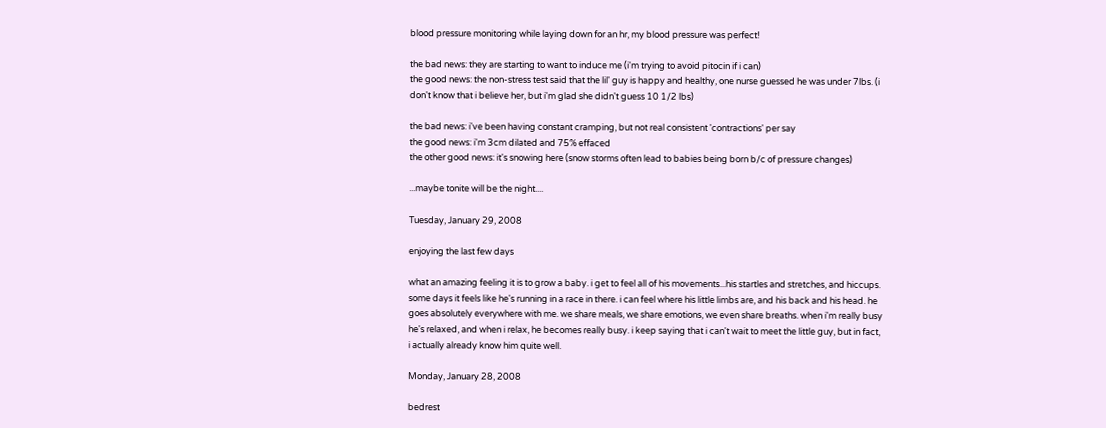blood pressure monitoring while laying down for an hr, my blood pressure was perfect!

the bad news: they are starting to want to induce me (i'm trying to avoid pitocin if i can)
the good news: the non-stress test said that the lil' guy is happy and healthy, one nurse guessed he was under 7lbs. (i don't know that i believe her, but i'm glad she didn't guess 10 1/2 lbs)

the bad news: i've been having constant cramping, but not real consistent 'contractions' per say
the good news: i'm 3cm dilated and 75% effaced
the other good news: it's snowing here (snow storms often lead to babies being born b/c of pressure changes)

...maybe tonite will be the night....

Tuesday, January 29, 2008

enjoying the last few days

what an amazing feeling it is to grow a baby. i get to feel all of his movements...his startles and stretches, and hiccups. some days it feels like he's running in a race in there. i can feel where his little limbs are, and his back and his head. he goes absolutely everywhere with me. we share meals, we share emotions, we even share breaths. when i'm really busy he's relaxed, and when i relax, he becomes really busy. i keep saying that i can't wait to meet the little guy, but in fact, i actually already know him quite well.

Monday, January 28, 2008

bedrest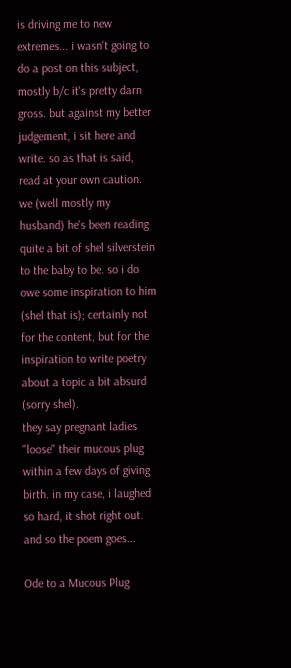is driving me to new extremes... i wasn't going to do a post on this subject, mostly b/c it's pretty darn gross. but against my better judgement, i sit here and write. so as that is said, read at your own caution.
we (well mostly my husband) he's been reading quite a bit of shel silverstein to the baby to be. so i do owe some inspiration to him (shel that is); certainly not for the content, but for the inspiration to write poetry about a topic a bit absurd (sorry shel).
they say pregnant ladies "loose" their mucous plug within a few days of giving birth. in my case, i laughed so hard, it shot right out. and so the poem goes...

Ode to a Mucous Plug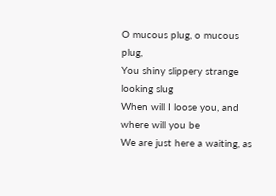O mucous plug, o mucous plug,
You shiny slippery strange looking slug
When will I loose you, and where will you be
We are just here a waiting, as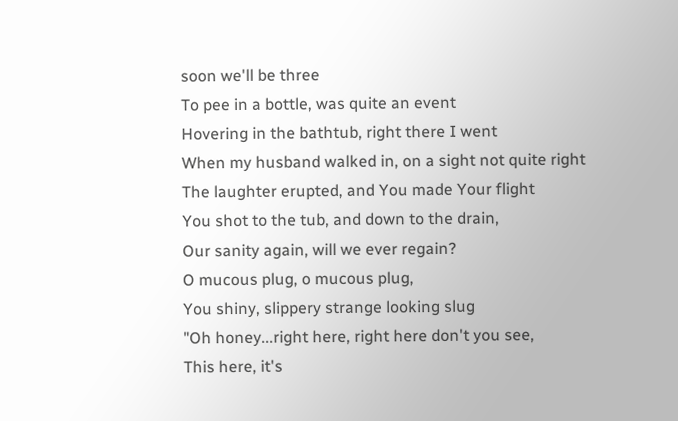soon we'll be three
To pee in a bottle, was quite an event
Hovering in the bathtub, right there I went
When my husband walked in, on a sight not quite right
The laughter erupted, and You made Your flight
You shot to the tub, and down to the drain,
Our sanity again, will we ever regain?
O mucous plug, o mucous plug,
You shiny, slippery strange looking slug
"Oh honey...right here, right here don't you see,
This here, it's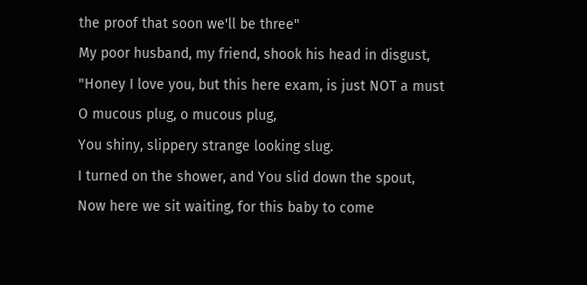the proof that soon we'll be three"
My poor husband, my friend, shook his head in disgust,
"Honey I love you, but this here exam, is just NOT a must
O mucous plug, o mucous plug,
You shiny, slippery strange looking slug.
I turned on the shower, and You slid down the spout,
Now here we sit waiting, for this baby to come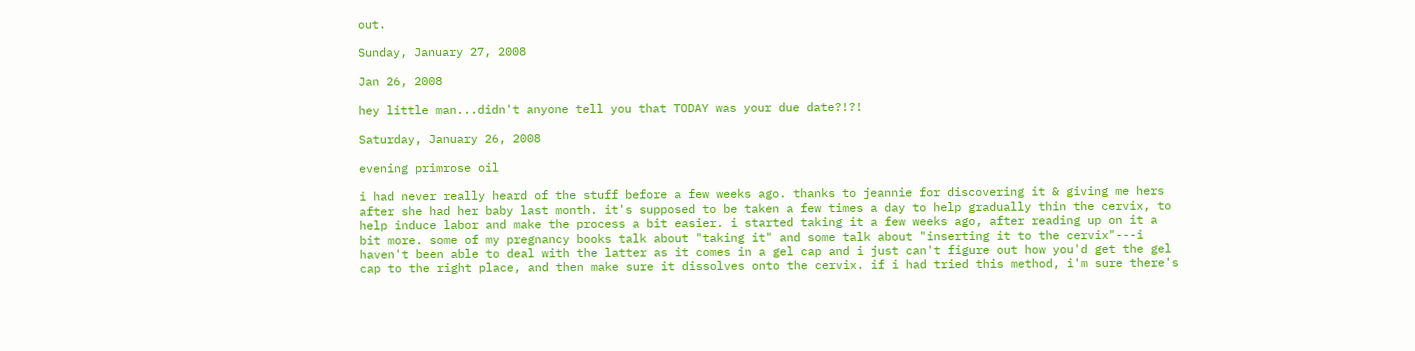out.

Sunday, January 27, 2008

Jan 26, 2008

hey little man...didn't anyone tell you that TODAY was your due date?!?!

Saturday, January 26, 2008

evening primrose oil

i had never really heard of the stuff before a few weeks ago. thanks to jeannie for discovering it & giving me hers after she had her baby last month. it's supposed to be taken a few times a day to help gradually thin the cervix, to help induce labor and make the process a bit easier. i started taking it a few weeks ago, after reading up on it a bit more. some of my pregnancy books talk about "taking it" and some talk about "inserting it to the cervix"---i haven't been able to deal with the latter as it comes in a gel cap and i just can't figure out how you'd get the gel cap to the right place, and then make sure it dissolves onto the cervix. if i had tried this method, i'm sure there's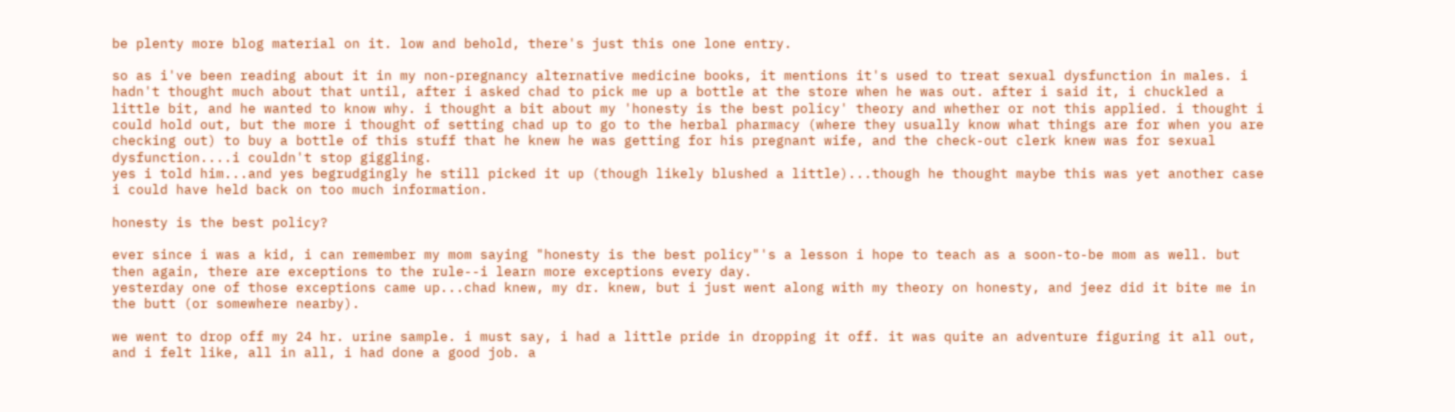be plenty more blog material on it. low and behold, there's just this one lone entry.

so as i've been reading about it in my non-pregnancy alternative medicine books, it mentions it's used to treat sexual dysfunction in males. i hadn't thought much about that until, after i asked chad to pick me up a bottle at the store when he was out. after i said it, i chuckled a little bit, and he wanted to know why. i thought a bit about my 'honesty is the best policy' theory and whether or not this applied. i thought i could hold out, but the more i thought of setting chad up to go to the herbal pharmacy (where they usually know what things are for when you are checking out) to buy a bottle of this stuff that he knew he was getting for his pregnant wife, and the check-out clerk knew was for sexual dysfunction....i couldn't stop giggling.
yes i told him...and yes begrudgingly he still picked it up (though likely blushed a little)...though he thought maybe this was yet another case i could have held back on too much information.

honesty is the best policy?

ever since i was a kid, i can remember my mom saying "honesty is the best policy"'s a lesson i hope to teach as a soon-to-be mom as well. but then again, there are exceptions to the rule--i learn more exceptions every day.
yesterday one of those exceptions came up...chad knew, my dr. knew, but i just went along with my theory on honesty, and jeez did it bite me in the butt (or somewhere nearby).

we went to drop off my 24 hr. urine sample. i must say, i had a little pride in dropping it off. it was quite an adventure figuring it all out, and i felt like, all in all, i had done a good job. a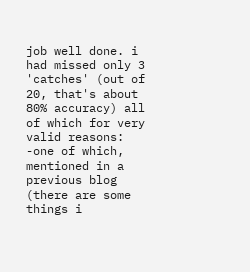job well done. i had missed only 3 'catches' (out of 20, that's about 80% accuracy) all of which for very valid reasons:
-one of which, mentioned in a previous blog (there are some things i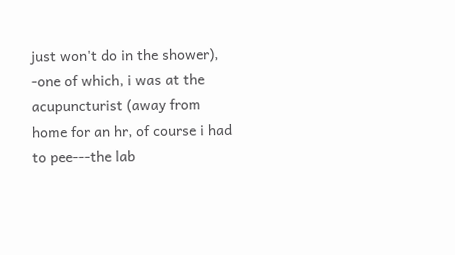just won't do in the shower), -one of which, i was at the acupuncturist (away from home for an hr, of course i had to pee---the lab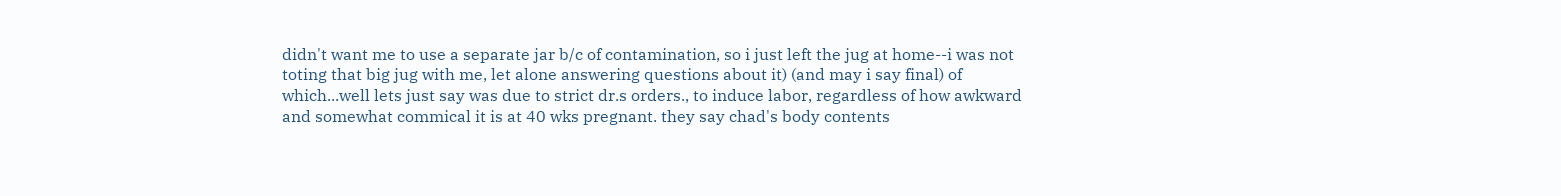didn't want me to use a separate jar b/c of contamination, so i just left the jug at home--i was not toting that big jug with me, let alone answering questions about it) (and may i say final) of which...well lets just say was due to strict dr.s orders., to induce labor, regardless of how awkward and somewhat commical it is at 40 wks pregnant. they say chad's body contents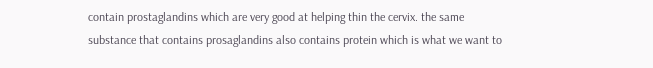contain prostaglandins which are very good at helping thin the cervix. the same substance that contains prosaglandins also contains protein which is what we want to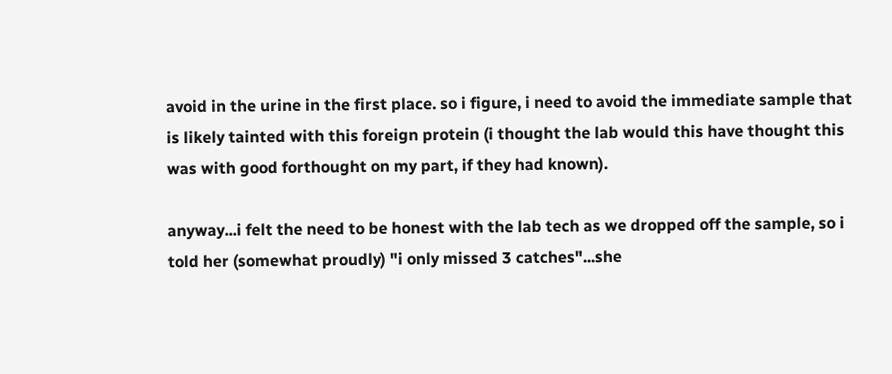avoid in the urine in the first place. so i figure, i need to avoid the immediate sample that is likely tainted with this foreign protein (i thought the lab would this have thought this was with good forthought on my part, if they had known).

anyway...i felt the need to be honest with the lab tech as we dropped off the sample, so i told her (somewhat proudly) "i only missed 3 catches"...she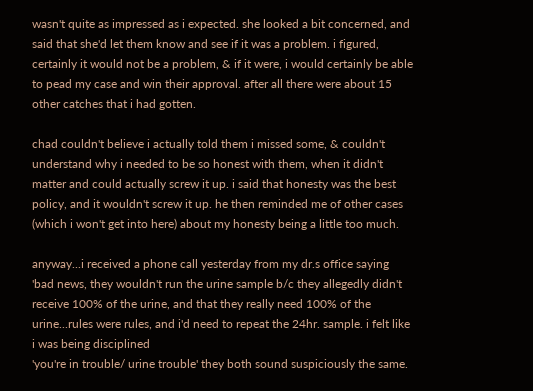wasn't quite as impressed as i expected. she looked a bit concerned, and said that she'd let them know and see if it was a problem. i figured, certainly it would not be a problem, & if it were, i would certainly be able to pead my case and win their approval. after all there were about 15 other catches that i had gotten.

chad couldn't believe i actually told them i missed some, & couldn't understand why i needed to be so honest with them, when it didn't matter and could actually screw it up. i said that honesty was the best policy, and it wouldn't screw it up. he then reminded me of other cases (which i won't get into here) about my honesty being a little too much.

anyway...i received a phone call yesterday from my dr.s office saying 'bad news, they wouldn't run the urine sample b/c they allegedly didn't receive 100% of the urine, and that they really need 100% of the urine...rules were rules, and i'd need to repeat the 24hr. sample. i felt like i was being disciplined
'you're in trouble/ urine trouble' they both sound suspiciously the same.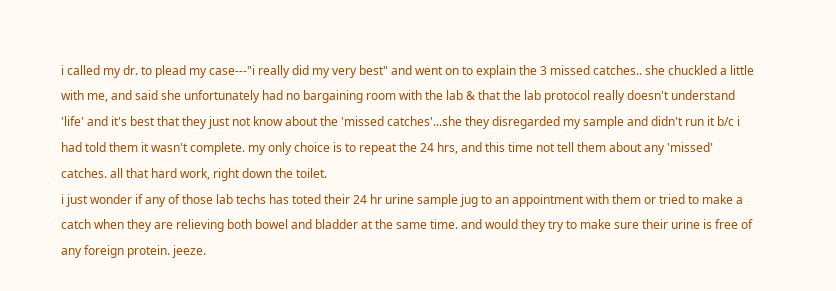i called my dr. to plead my case---"i really did my very best" and went on to explain the 3 missed catches.. she chuckled a little with me, and said she unfortunately had no bargaining room with the lab & that the lab protocol really doesn't understand 'life' and it's best that they just not know about the 'missed catches'...she they disregarded my sample and didn't run it b/c i had told them it wasn't complete. my only choice is to repeat the 24 hrs, and this time not tell them about any 'missed' catches. all that hard work, right down the toilet.
i just wonder if any of those lab techs has toted their 24 hr urine sample jug to an appointment with them or tried to make a catch when they are relieving both bowel and bladder at the same time. and would they try to make sure their urine is free of any foreign protein. jeeze.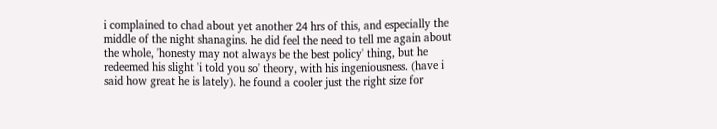i complained to chad about yet another 24 hrs of this, and especially the middle of the night shanagins. he did feel the need to tell me again about the whole, 'honesty may not always be the best policy' thing, but he redeemed his slight 'i told you so' theory, with his ingeniousness. (have i said how great he is lately). he found a cooler just the right size for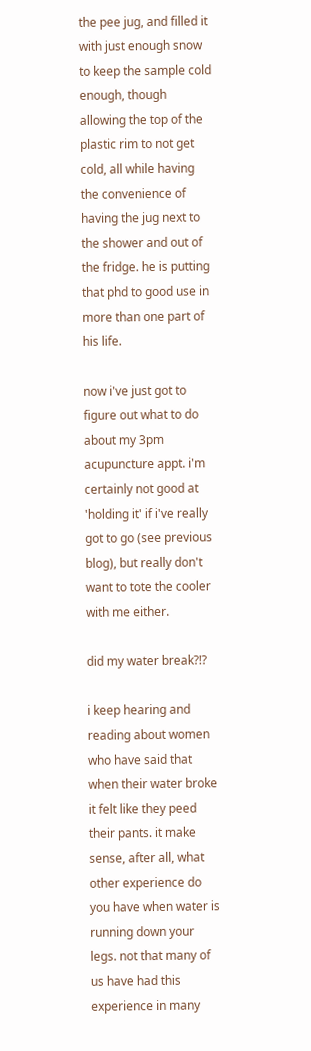the pee jug, and filled it with just enough snow to keep the sample cold enough, though allowing the top of the plastic rim to not get cold, all while having the convenience of having the jug next to the shower and out of the fridge. he is putting that phd to good use in more than one part of his life.

now i've just got to figure out what to do about my 3pm acupuncture appt. i'm certainly not good at 'holding it' if i've really got to go (see previous blog), but really don't want to tote the cooler with me either.

did my water break?!?

i keep hearing and reading about women who have said that when their water broke it felt like they peed their pants. it make sense, after all, what other experience do you have when water is running down your legs. not that many of us have had this experience in many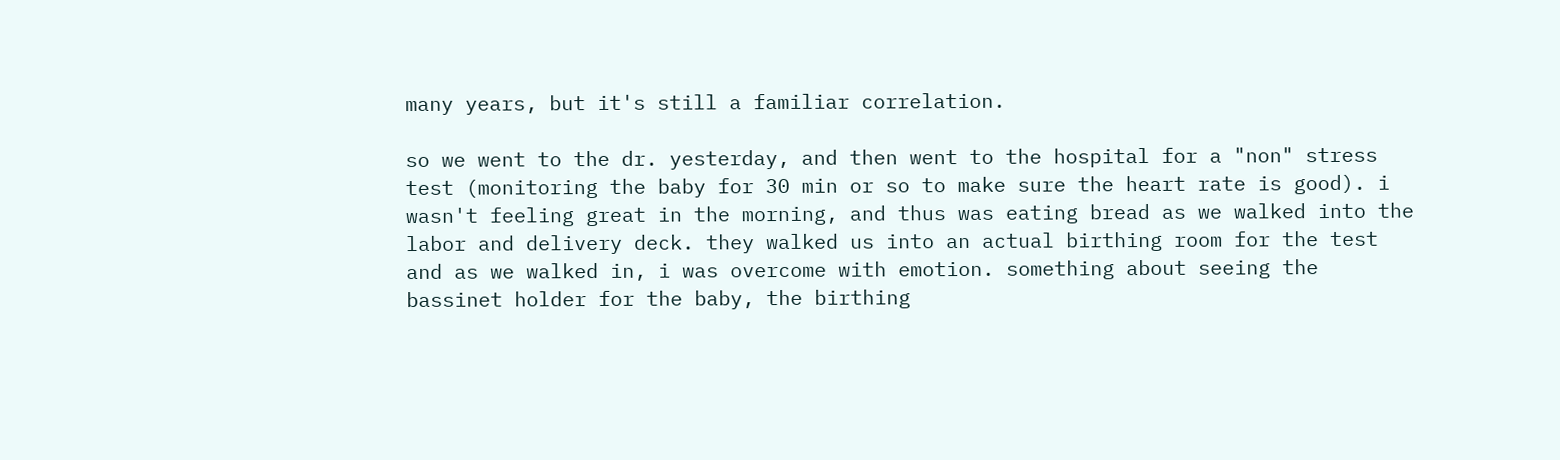many years, but it's still a familiar correlation.

so we went to the dr. yesterday, and then went to the hospital for a "non" stress test (monitoring the baby for 30 min or so to make sure the heart rate is good). i wasn't feeling great in the morning, and thus was eating bread as we walked into the labor and delivery deck. they walked us into an actual birthing room for the test and as we walked in, i was overcome with emotion. something about seeing the bassinet holder for the baby, the birthing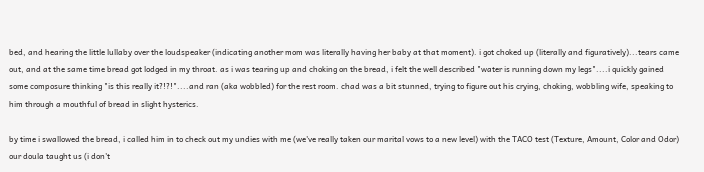bed, and hearing the little lullaby over the loudspeaker (indicating another mom was literally having her baby at that moment). i got choked up (literally and figuratively)...tears came out, and at the same time bread got lodged in my throat. as i was tearing up and choking on the bread, i felt the well described "water is running down my legs"....i quickly gained some composure thinking "is this really it?!?!"....and ran (aka wobbled) for the rest room. chad was a bit stunned, trying to figure out his crying, choking, wobbling wife, speaking to him through a mouthful of bread in slight hysterics.

by time i swallowed the bread, i called him in to check out my undies with me (we've really taken our marital vows to a new level) with the TACO test (Texture, Amount, Color and Odor) our doula taught us (i don't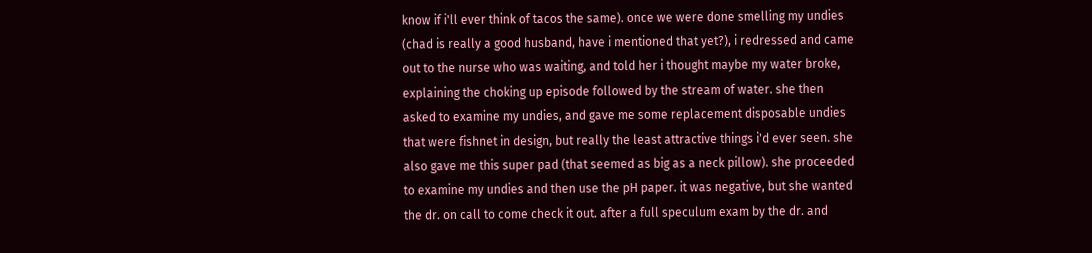know if i'll ever think of tacos the same). once we were done smelling my undies (chad is really a good husband, have i mentioned that yet?), i redressed and came out to the nurse who was waiting, and told her i thought maybe my water broke, explaining the choking up episode followed by the stream of water. she then asked to examine my undies, and gave me some replacement disposable undies that were fishnet in design, but really the least attractive things i'd ever seen. she also gave me this super pad (that seemed as big as a neck pillow). she proceeded to examine my undies and then use the pH paper. it was negative, but she wanted the dr. on call to come check it out. after a full speculum exam by the dr. and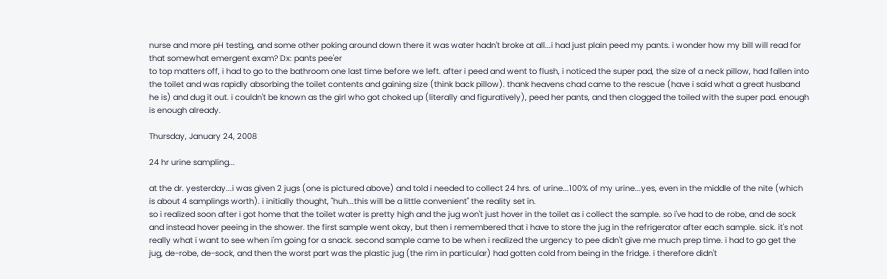nurse and more pH testing, and some other poking around down there it was water hadn't broke at all...i had just plain peed my pants. i wonder how my bill will read for that somewhat emergent exam? Dx: pants pee'er
to top matters off, i had to go to the bathroom one last time before we left. after i peed and went to flush, i noticed the super pad, the size of a neck pillow, had fallen into the toilet and was rapidly absorbing the toilet contents and gaining size (think back pillow). thank heavens chad came to the rescue (have i said what a great husband he is) and dug it out. i couldn't be known as the girl who got choked up (literally and figuratively), peed her pants, and then clogged the toiled with the super pad. enough is enough already.

Thursday, January 24, 2008

24 hr urine sampling...

at the dr. yesterday...i was given 2 jugs (one is pictured above) and told i needed to collect 24 hrs. of urine...100% of my urine...yes, even in the middle of the nite (which is about 4 samplings worth). i initially thought, "huh...this will be a little convenient" the reality set in.
so i realized soon after i got home that the toilet water is pretty high and the jug won't just hover in the toilet as i collect the sample. so i've had to de robe, and de sock and instead hover peeing in the shower. the first sample went okay, but then i remembered that i have to store the jug in the refrigerator after each sample. sick. it's not really what i want to see when i'm going for a snack. second sample came to be when i realized the urgency to pee didn't give me much prep time. i had to go get the jug, de-robe, de-sock, and then the worst part was the plastic jug (the rim in particular) had gotten cold from being in the fridge. i therefore didn't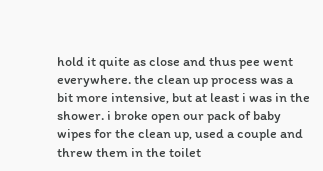hold it quite as close and thus pee went everywhere. the clean up process was a bit more intensive, but at least i was in the shower. i broke open our pack of baby wipes for the clean up, used a couple and threw them in the toilet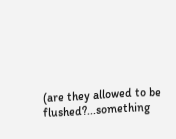(are they allowed to be flushed?...something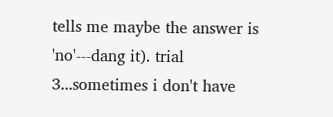tells me maybe the answer is 'no'---dang it). trial 3...sometimes i don't have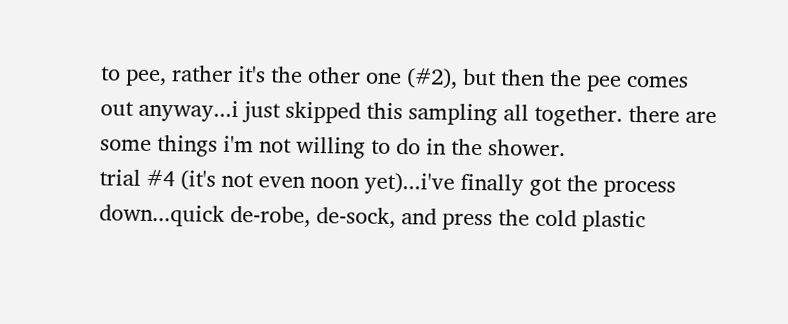to pee, rather it's the other one (#2), but then the pee comes out anyway...i just skipped this sampling all together. there are some things i'm not willing to do in the shower.
trial #4 (it's not even noon yet)...i've finally got the process down...quick de-robe, de-sock, and press the cold plastic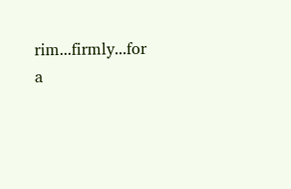rim...firmly...for a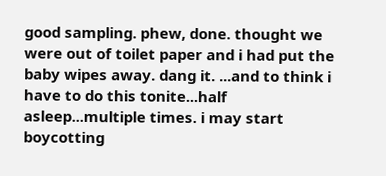good sampling. phew, done. thought we were out of toilet paper and i had put the baby wipes away. dang it. ...and to think i have to do this tonite...half asleep...multiple times. i may start boycotting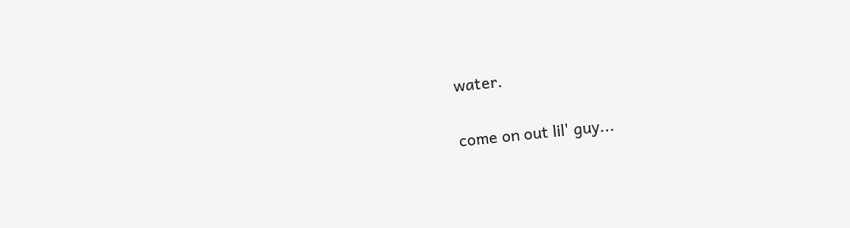water.

come on out lil' guy...